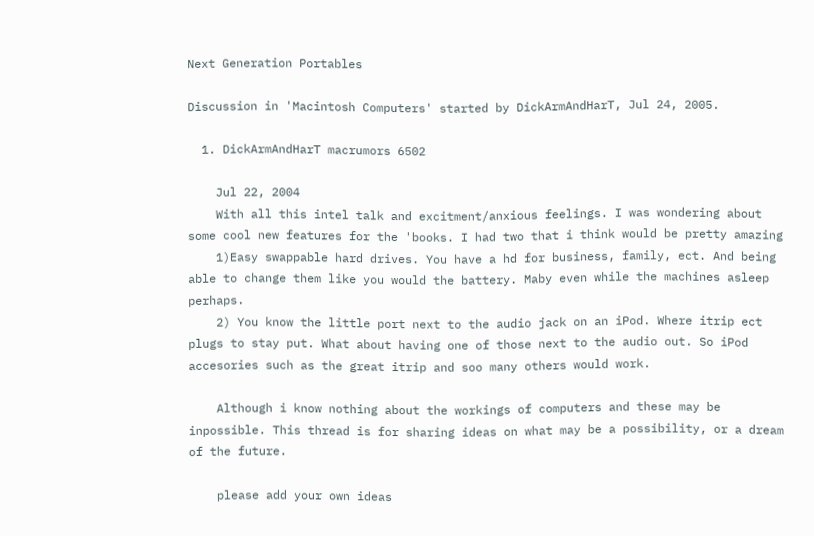Next Generation Portables

Discussion in 'Macintosh Computers' started by DickArmAndHarT, Jul 24, 2005.

  1. DickArmAndHarT macrumors 6502

    Jul 22, 2004
    With all this intel talk and excitment/anxious feelings. I was wondering about some cool new features for the 'books. I had two that i think would be pretty amazing
    1)Easy swappable hard drives. You have a hd for business, family, ect. And being able to change them like you would the battery. Maby even while the machines asleep perhaps.
    2) You know the little port next to the audio jack on an iPod. Where itrip ect plugs to stay put. What about having one of those next to the audio out. So iPod accesories such as the great itrip and soo many others would work.

    Although i know nothing about the workings of computers and these may be inpossible. This thread is for sharing ideas on what may be a possibility, or a dream of the future.

    please add your own ideas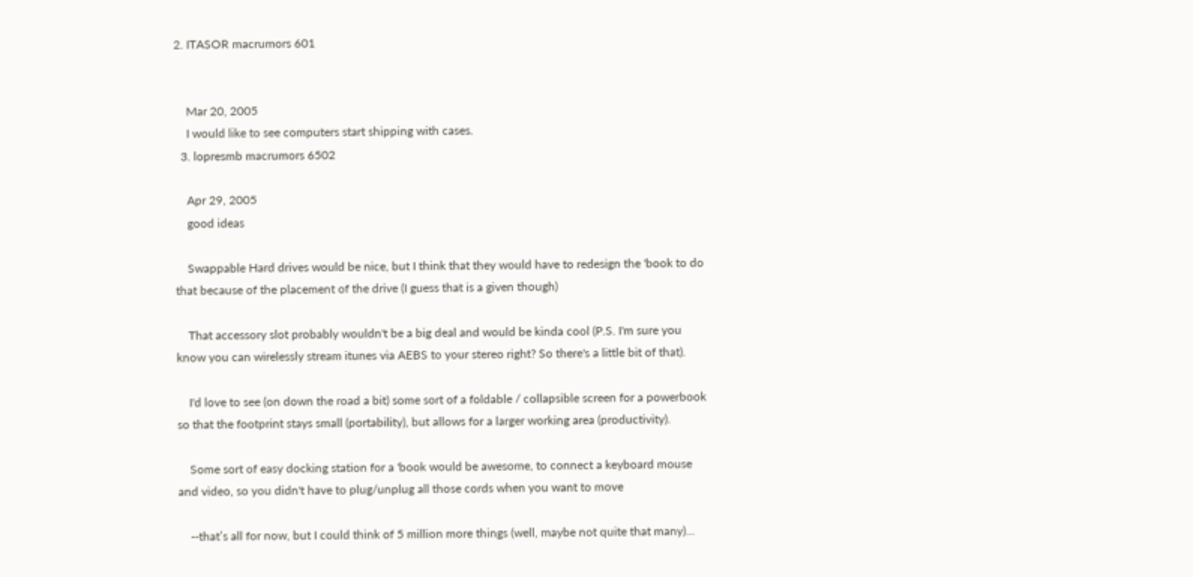2. ITASOR macrumors 601


    Mar 20, 2005
    I would like to see computers start shipping with cases.
  3. lopresmb macrumors 6502

    Apr 29, 2005
    good ideas

    Swappable Hard drives would be nice, but I think that they would have to redesign the 'book to do that because of the placement of the drive (I guess that is a given though)

    That accessory slot probably wouldn't be a big deal and would be kinda cool (P.S. I'm sure you know you can wirelessly stream itunes via AEBS to your stereo right? So there's a little bit of that).

    I'd love to see (on down the road a bit) some sort of a foldable / collapsible screen for a powerbook so that the footprint stays small (portability), but allows for a larger working area (productivity).

    Some sort of easy docking station for a 'book would be awesome, to connect a keyboard mouse and video, so you didn't have to plug/unplug all those cords when you want to move

    --that’s all for now, but I could think of 5 million more things (well, maybe not quite that many)...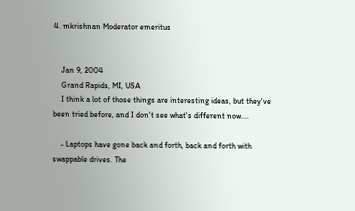4. mkrishnan Moderator emeritus


    Jan 9, 2004
    Grand Rapids, MI, USA
    I think a lot of those things are interesting ideas, but they've been tried before, and I don't see what's different now....

    - Laptops have gone back and forth, back and forth with swappable drives. The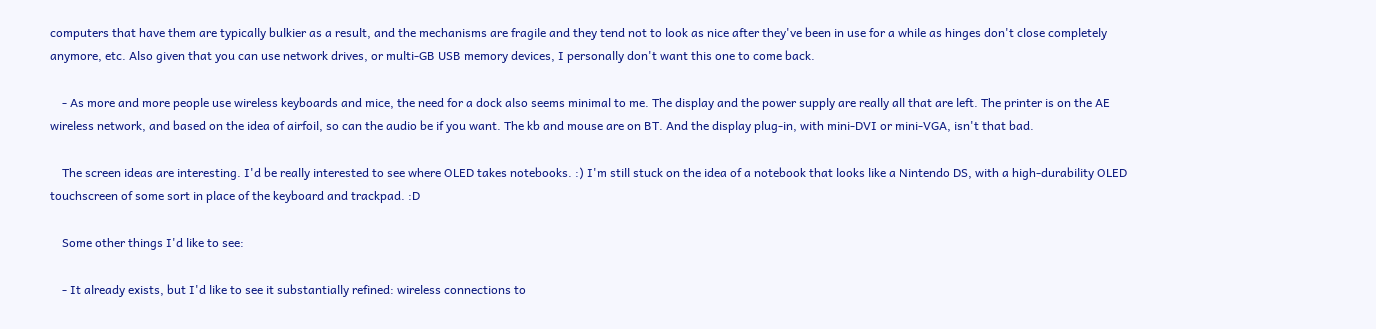computers that have them are typically bulkier as a result, and the mechanisms are fragile and they tend not to look as nice after they've been in use for a while as hinges don't close completely anymore, etc. Also given that you can use network drives, or multi-GB USB memory devices, I personally don't want this one to come back.

    - As more and more people use wireless keyboards and mice, the need for a dock also seems minimal to me. The display and the power supply are really all that are left. The printer is on the AE wireless network, and based on the idea of airfoil, so can the audio be if you want. The kb and mouse are on BT. And the display plug-in, with mini-DVI or mini-VGA, isn't that bad.

    The screen ideas are interesting. I'd be really interested to see where OLED takes notebooks. :) I'm still stuck on the idea of a notebook that looks like a Nintendo DS, with a high-durability OLED touchscreen of some sort in place of the keyboard and trackpad. :D

    Some other things I'd like to see:

    - It already exists, but I'd like to see it substantially refined: wireless connections to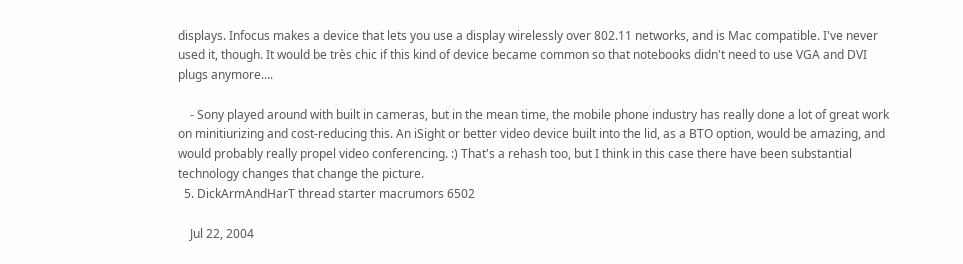displays. Infocus makes a device that lets you use a display wirelessly over 802.11 networks, and is Mac compatible. I've never used it, though. It would be très chic if this kind of device became common so that notebooks didn't need to use VGA and DVI plugs anymore....

    - Sony played around with built in cameras, but in the mean time, the mobile phone industry has really done a lot of great work on minitiurizing and cost-reducing this. An iSight or better video device built into the lid, as a BTO option, would be amazing, and would probably really propel video conferencing. :) That's a rehash too, but I think in this case there have been substantial technology changes that change the picture.
  5. DickArmAndHarT thread starter macrumors 6502

    Jul 22, 2004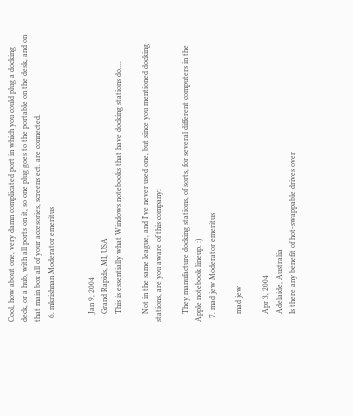Cool, how about one, very damn complicated port in which you could plug a docking deck, or a hub, with all ports on it, so one plug goes to the portable on the desk, and on that main box all of your accesories, screens ect. are connected.
  6. mkrishnan Moderator emeritus


    Jan 9, 2004
    Grand Rapids, MI, USA
    This is essentially what Windows notebooks that have docking stations do....

    Not in the same league, and I've never used one, but since you mentioned docking stations, are you aware of this company:

    They manufacture docking stations, of sorts, for several different computers in the Apple notebook lineup. :)
  7. mad jew Moderator emeritus

    mad jew

    Apr 3, 2004
    Adelaide, Australia
    Is there any benefit of hot-swappable drives over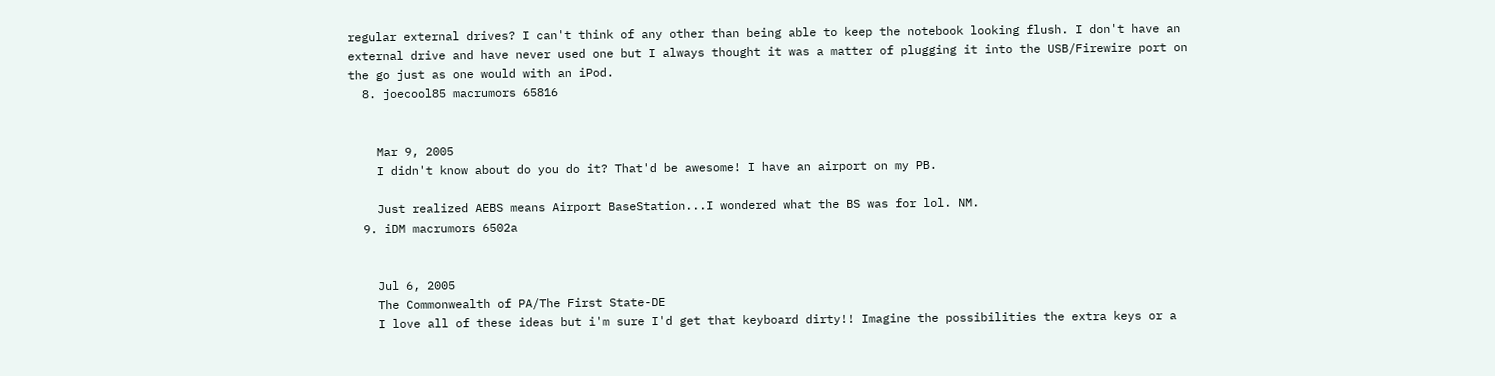regular external drives? I can't think of any other than being able to keep the notebook looking flush. I don't have an external drive and have never used one but I always thought it was a matter of plugging it into the USB/Firewire port on the go just as one would with an iPod.
  8. joecool85 macrumors 65816


    Mar 9, 2005
    I didn't know about do you do it? That'd be awesome! I have an airport on my PB.

    Just realized AEBS means Airport BaseStation...I wondered what the BS was for lol. NM.
  9. iDM macrumors 6502a


    Jul 6, 2005
    The Commonwealth of PA/The First State-DE
    I love all of these ideas but i'm sure I'd get that keyboard dirty!! Imagine the possibilities the extra keys or a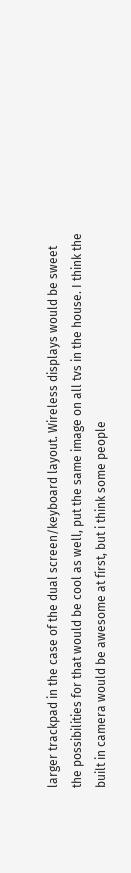larger trackpad in the case of the dual screen/keyboard layout. Wireless displays would be sweet the possibilities for that would be cool as well, put the same image on all tvs in the house. I think the built in camera would be awesome at first, but i think some people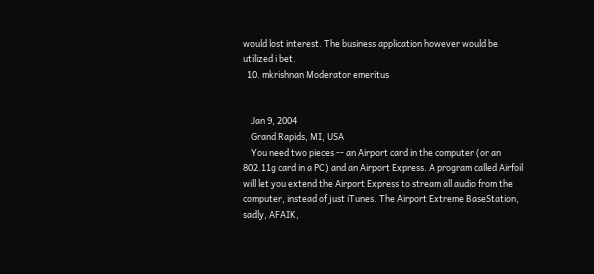would lost interest. The business application however would be utilized i bet.
  10. mkrishnan Moderator emeritus


    Jan 9, 2004
    Grand Rapids, MI, USA
    You need two pieces -- an Airport card in the computer (or an 802.11g card in a PC) and an Airport Express. A program called Airfoil will let you extend the Airport Express to stream all audio from the computer, instead of just iTunes. The Airport Extreme BaseStation, sadly, AFAIK,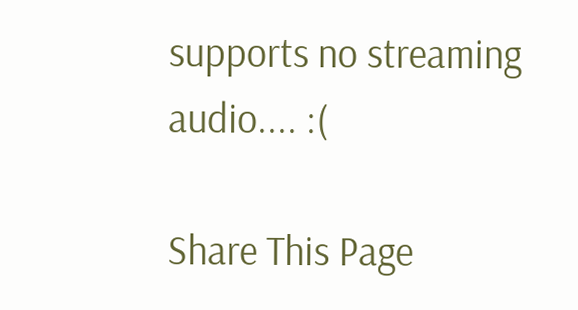supports no streaming audio.... :(

Share This Page